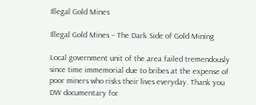Illegal Gold Mines

Illegal Gold Mines – The Dark Side of Gold Mining

Local government unit of the area failed tremendously since time immemorial due to bribes at the expense of poor miners who risks their lives everyday. Thank you DW documentary for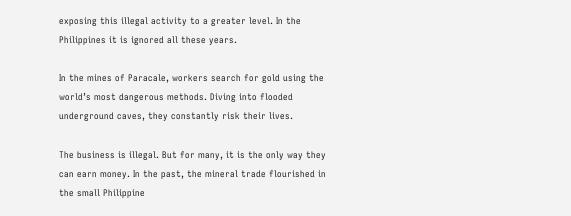exposing this illegal activity to a greater level. In the Philippines it is ignored all these years.

In the mines of Paracale, workers search for gold using the world’s most dangerous methods. Diving into flooded underground caves, they constantly risk their lives.

The business is illegal. But for many, it is the only way they can earn money. In the past, the mineral trade flourished in the small Philippine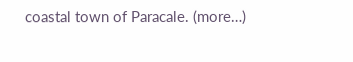coastal town of Paracale. (more…)